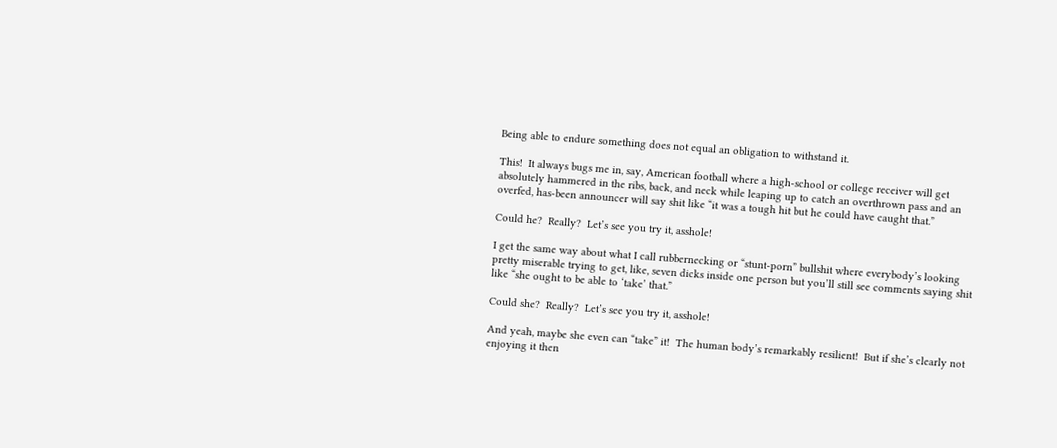Being able to endure something does not equal an obligation to withstand it.

This!  It always bugs me in, say, American football where a high-school or college receiver will get absolutely hammered in the ribs, back, and neck while leaping up to catch an overthrown pass and an overfed, has-been announcer will say shit like “it was a tough hit but he could have caught that.”

Could he?  Really?  Let’s see you try it, asshole!

I get the same way about what I call rubbernecking or “stunt-porn” bullshit where everybody’s looking pretty miserable trying to get, like, seven dicks inside one person but you’ll still see comments saying shit like “she ought to be able to ‘take’ that.”

Could she?  Really?  Let’s see you try it, asshole!

And yeah, maybe she even can “take” it!  The human body’s remarkably resilient!  But if she’s clearly not enjoying it then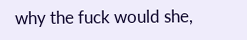why the fuck would she,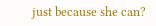just because she can?